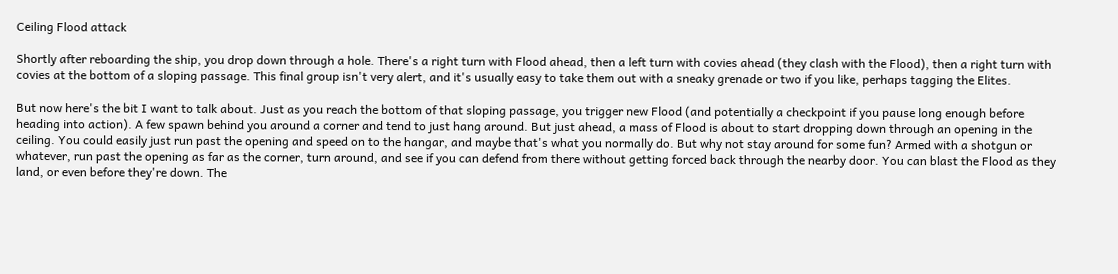Ceiling Flood attack

Shortly after reboarding the ship, you drop down through a hole. There's a right turn with Flood ahead, then a left turn with covies ahead (they clash with the Flood), then a right turn with covies at the bottom of a sloping passage. This final group isn't very alert, and it's usually easy to take them out with a sneaky grenade or two if you like, perhaps tagging the Elites.

But now here's the bit I want to talk about. Just as you reach the bottom of that sloping passage, you trigger new Flood (and potentially a checkpoint if you pause long enough before heading into action). A few spawn behind you around a corner and tend to just hang around. But just ahead, a mass of Flood is about to start dropping down through an opening in the ceiling. You could easily just run past the opening and speed on to the hangar, and maybe that's what you normally do. But why not stay around for some fun? Armed with a shotgun or whatever, run past the opening as far as the corner, turn around, and see if you can defend from there without getting forced back through the nearby door. You can blast the Flood as they land, or even before they're down. The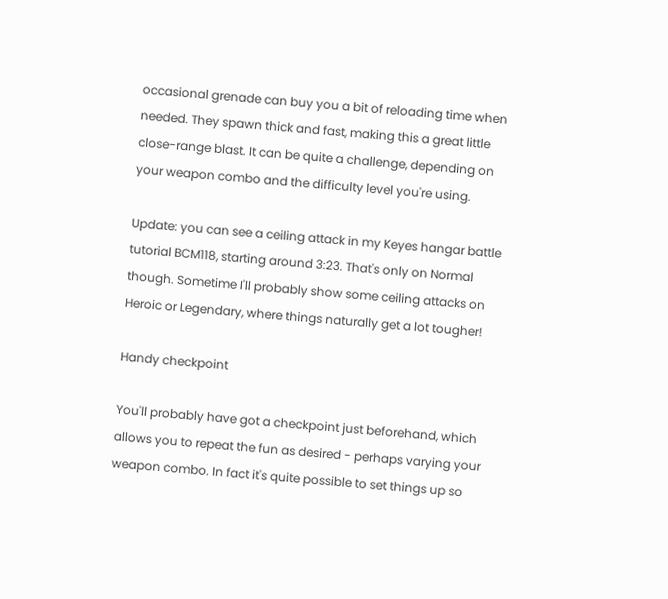occasional grenade can buy you a bit of reloading time when needed. They spawn thick and fast, making this a great little close-range blast. It can be quite a challenge, depending on your weapon combo and the difficulty level you're using.

Update: you can see a ceiling attack in my Keyes hangar battle tutorial BCM118, starting around 3:23. That's only on Normal though. Sometime I'll probably show some ceiling attacks on Heroic or Legendary, where things naturally get a lot tougher!

Handy checkpoint

You'll probably have got a checkpoint just beforehand, which allows you to repeat the fun as desired - perhaps varying your weapon combo. In fact it's quite possible to set things up so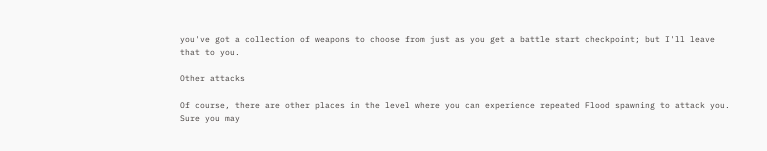you've got a collection of weapons to choose from just as you get a battle start checkpoint; but I'll leave that to you.

Other attacks

Of course, there are other places in the level where you can experience repeated Flood spawning to attack you. Sure you may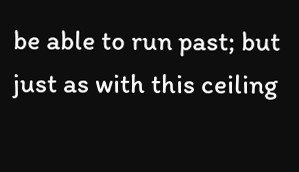be able to run past; but just as with this ceiling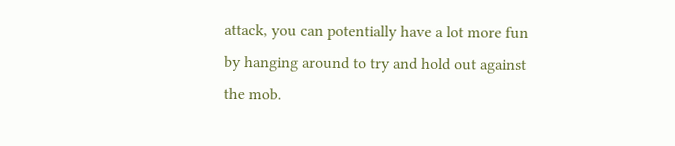attack, you can potentially have a lot more fun by hanging around to try and hold out against the mob.